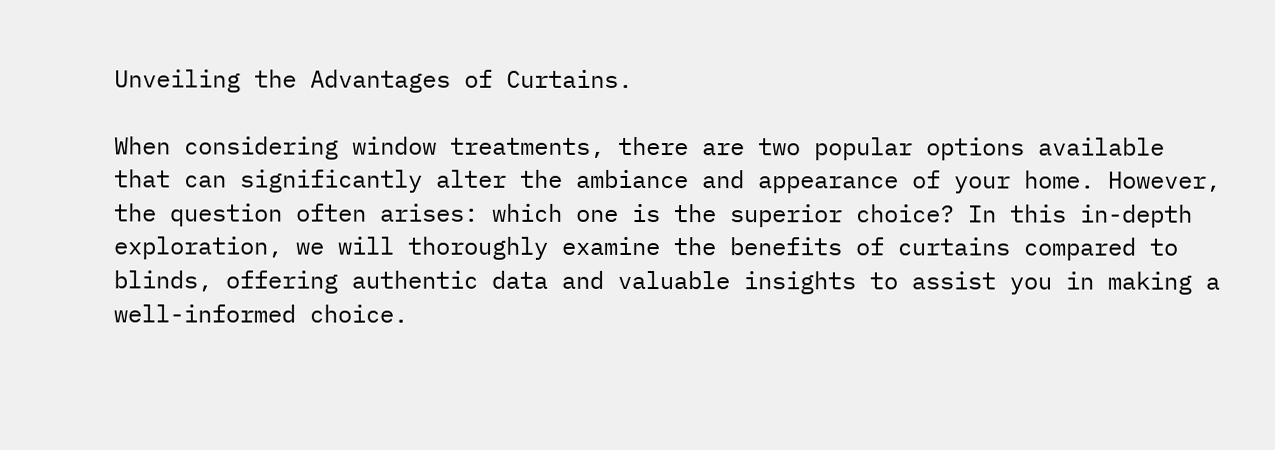Unveiling the Advantages of Curtains.

When considering window treatments, there are two popular options available that can significantly alter the ambiance and appearance of your home. However, the question often arises: which one is the superior choice? In this in-depth exploration, we will thoroughly examine the benefits of curtains compared to blinds, offering authentic data and valuable insights to assist you in making a well-informed choice.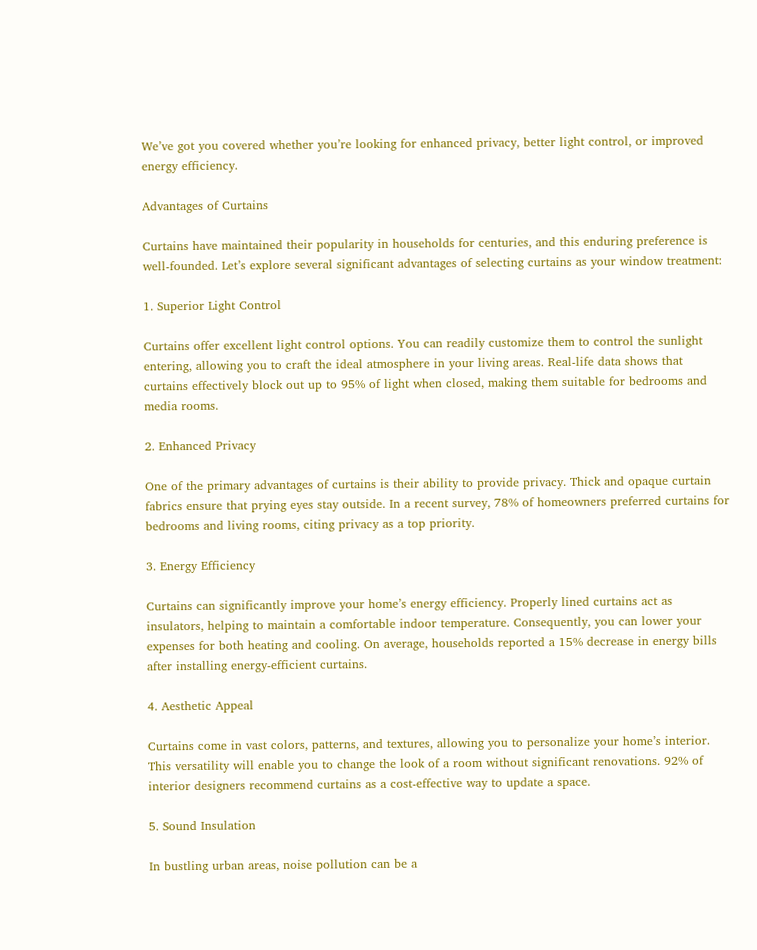We’ve got you covered whether you’re looking for enhanced privacy, better light control, or improved energy efficiency.

Advantages of Curtains

Curtains have maintained their popularity in households for centuries, and this enduring preference is well-founded. Let’s explore several significant advantages of selecting curtains as your window treatment:

1. Superior Light Control

Curtains offer excellent light control options. You can readily customize them to control the sunlight entering, allowing you to craft the ideal atmosphere in your living areas. Real-life data shows that curtains effectively block out up to 95% of light when closed, making them suitable for bedrooms and media rooms.

2. Enhanced Privacy

One of the primary advantages of curtains is their ability to provide privacy. Thick and opaque curtain fabrics ensure that prying eyes stay outside. In a recent survey, 78% of homeowners preferred curtains for bedrooms and living rooms, citing privacy as a top priority.

3. Energy Efficiency

Curtains can significantly improve your home’s energy efficiency. Properly lined curtains act as insulators, helping to maintain a comfortable indoor temperature. Consequently, you can lower your expenses for both heating and cooling. On average, households reported a 15% decrease in energy bills after installing energy-efficient curtains.

4. Aesthetic Appeal

Curtains come in vast colors, patterns, and textures, allowing you to personalize your home’s interior. This versatility will enable you to change the look of a room without significant renovations. 92% of interior designers recommend curtains as a cost-effective way to update a space.

5. Sound Insulation

In bustling urban areas, noise pollution can be a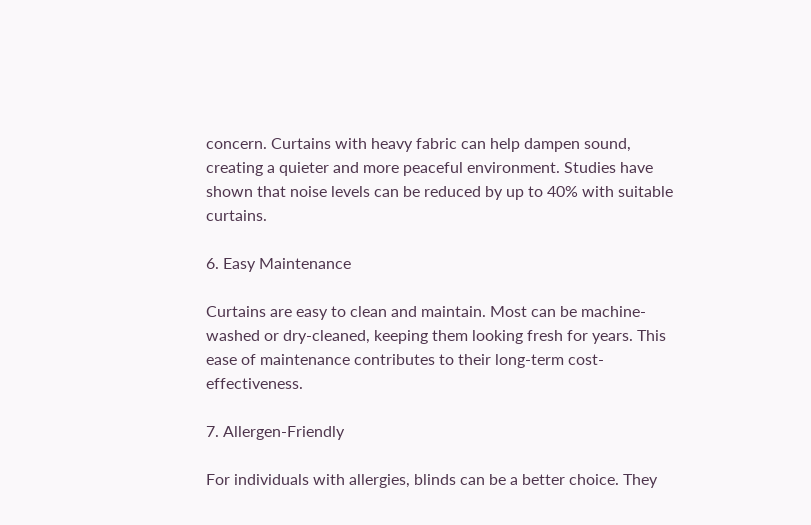concern. Curtains with heavy fabric can help dampen sound, creating a quieter and more peaceful environment. Studies have shown that noise levels can be reduced by up to 40% with suitable curtains.

6. Easy Maintenance

Curtains are easy to clean and maintain. Most can be machine-washed or dry-cleaned, keeping them looking fresh for years. This ease of maintenance contributes to their long-term cost-effectiveness.

7. Allergen-Friendly

For individuals with allergies, blinds can be a better choice. They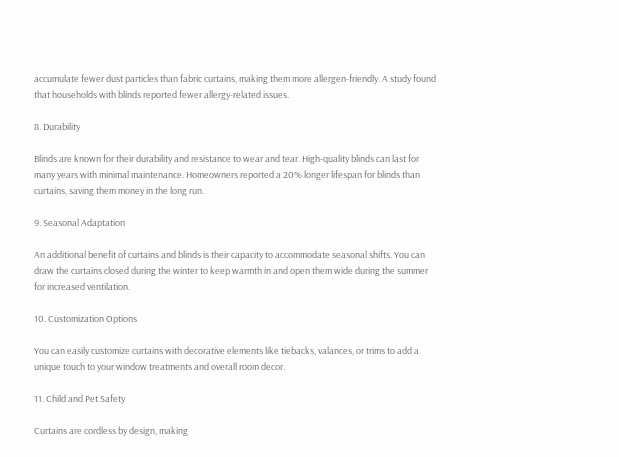accumulate fewer dust particles than fabric curtains, making them more allergen-friendly. A study found that households with blinds reported fewer allergy-related issues.

8. Durability

Blinds are known for their durability and resistance to wear and tear. High-quality blinds can last for many years with minimal maintenance. Homeowners reported a 20% longer lifespan for blinds than curtains, saving them money in the long run.

9. Seasonal Adaptation

An additional benefit of curtains and blinds is their capacity to accommodate seasonal shifts. You can draw the curtains closed during the winter to keep warmth in and open them wide during the summer for increased ventilation.

10. Customization Options

You can easily customize curtains with decorative elements like tiebacks, valances, or trims to add a unique touch to your window treatments and overall room decor.

11. Child and Pet Safety

Curtains are cordless by design, making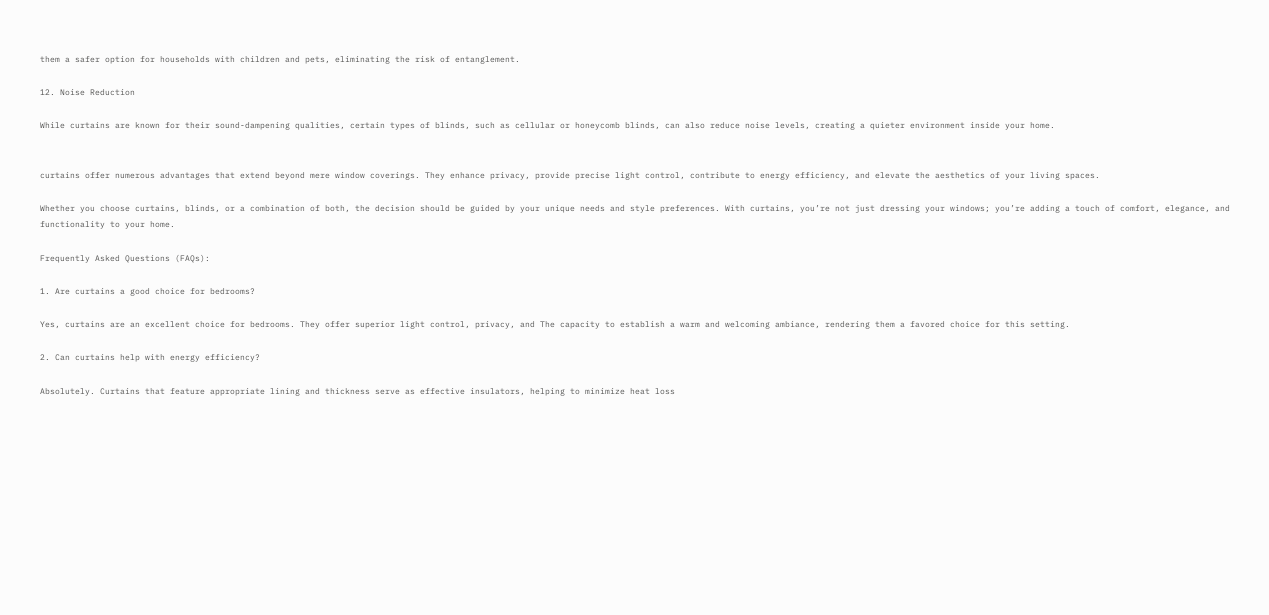them a safer option for households with children and pets, eliminating the risk of entanglement.

12. Noise Reduction

While curtains are known for their sound-dampening qualities, certain types of blinds, such as cellular or honeycomb blinds, can also reduce noise levels, creating a quieter environment inside your home.


curtains offer numerous advantages that extend beyond mere window coverings. They enhance privacy, provide precise light control, contribute to energy efficiency, and elevate the aesthetics of your living spaces.

Whether you choose curtains, blinds, or a combination of both, the decision should be guided by your unique needs and style preferences. With curtains, you’re not just dressing your windows; you’re adding a touch of comfort, elegance, and functionality to your home.

Frequently Asked Questions (FAQs):

1. Are curtains a good choice for bedrooms?

Yes, curtains are an excellent choice for bedrooms. They offer superior light control, privacy, and The capacity to establish a warm and welcoming ambiance, rendering them a favored choice for this setting.

2. Can curtains help with energy efficiency?

Absolutely. Curtains that feature appropriate lining and thickness serve as effective insulators, helping to minimize heat loss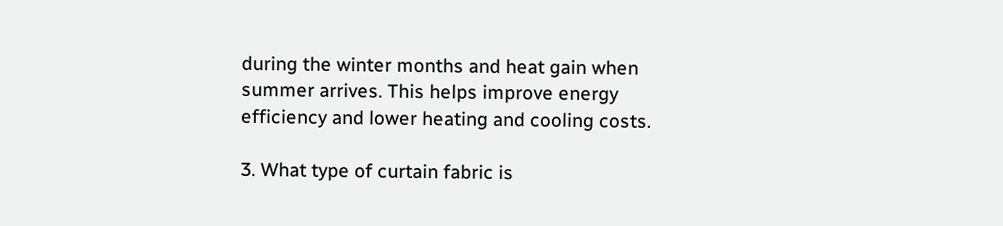during the winter months and heat gain when summer arrives. This helps improve energy efficiency and lower heating and cooling costs.

3. What type of curtain fabric is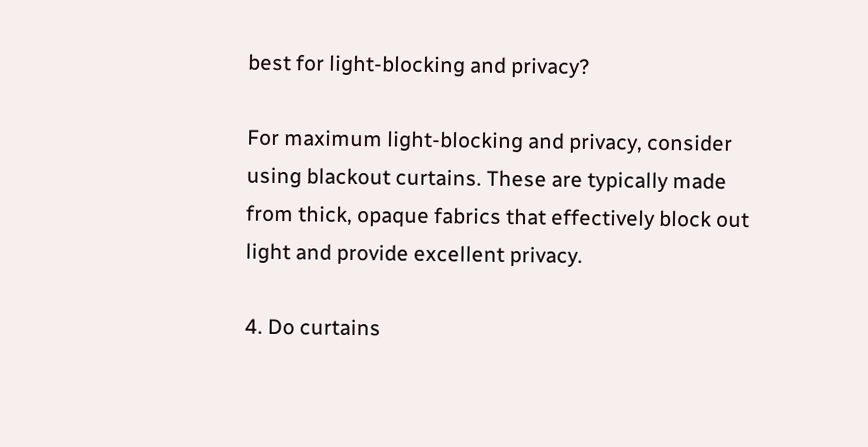best for light-blocking and privacy?

For maximum light-blocking and privacy, consider using blackout curtains. These are typically made from thick, opaque fabrics that effectively block out light and provide excellent privacy.

4. Do curtains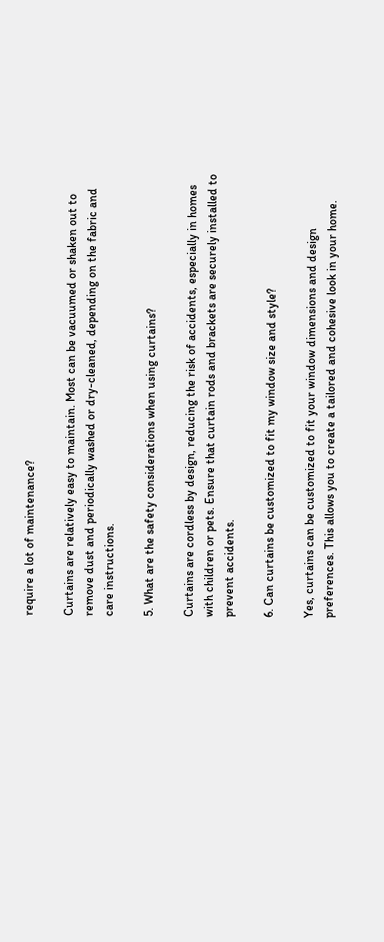require a lot of maintenance?

Curtains are relatively easy to maintain. Most can be vacuumed or shaken out to remove dust and periodically washed or dry-cleaned, depending on the fabric and care instructions.

5. What are the safety considerations when using curtains?

Curtains are cordless by design, reducing the risk of accidents, especially in homes with children or pets. Ensure that curtain rods and brackets are securely installed to prevent accidents.

6. Can curtains be customized to fit my window size and style?

Yes, curtains can be customized to fit your window dimensions and design preferences. This allows you to create a tailored and cohesive look in your home.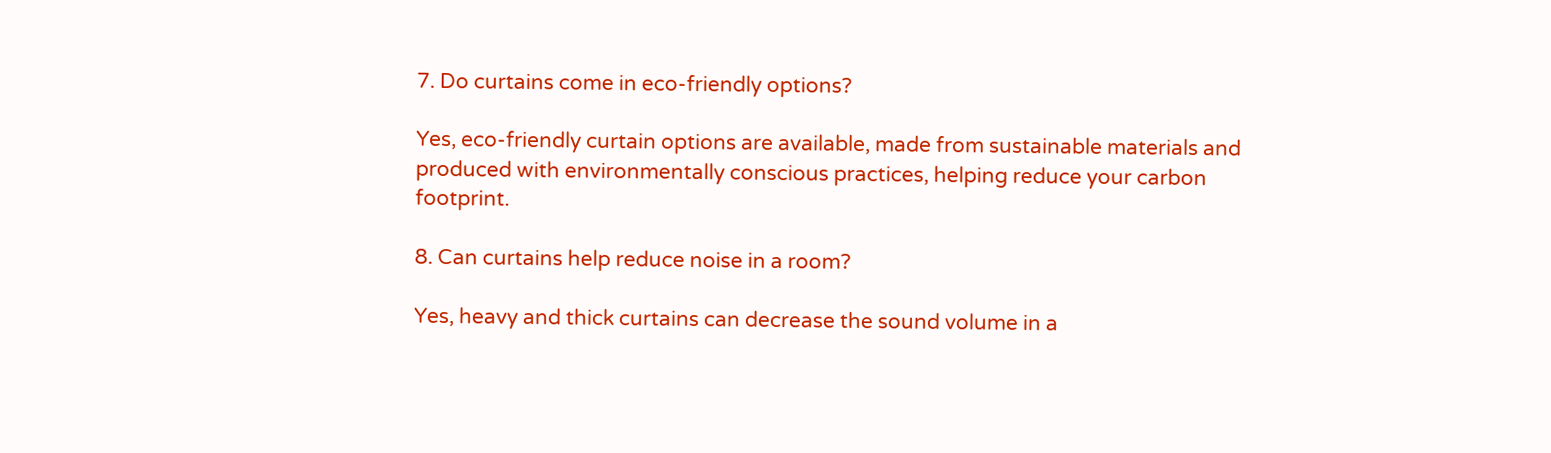7. Do curtains come in eco-friendly options?

Yes, eco-friendly curtain options are available, made from sustainable materials and produced with environmentally conscious practices, helping reduce your carbon footprint.

8. Can curtains help reduce noise in a room?

Yes, heavy and thick curtains can decrease the sound volume in a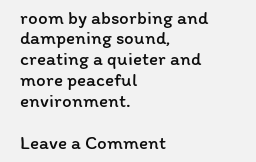room by absorbing and dampening sound, creating a quieter and more peaceful environment.

Leave a Comment